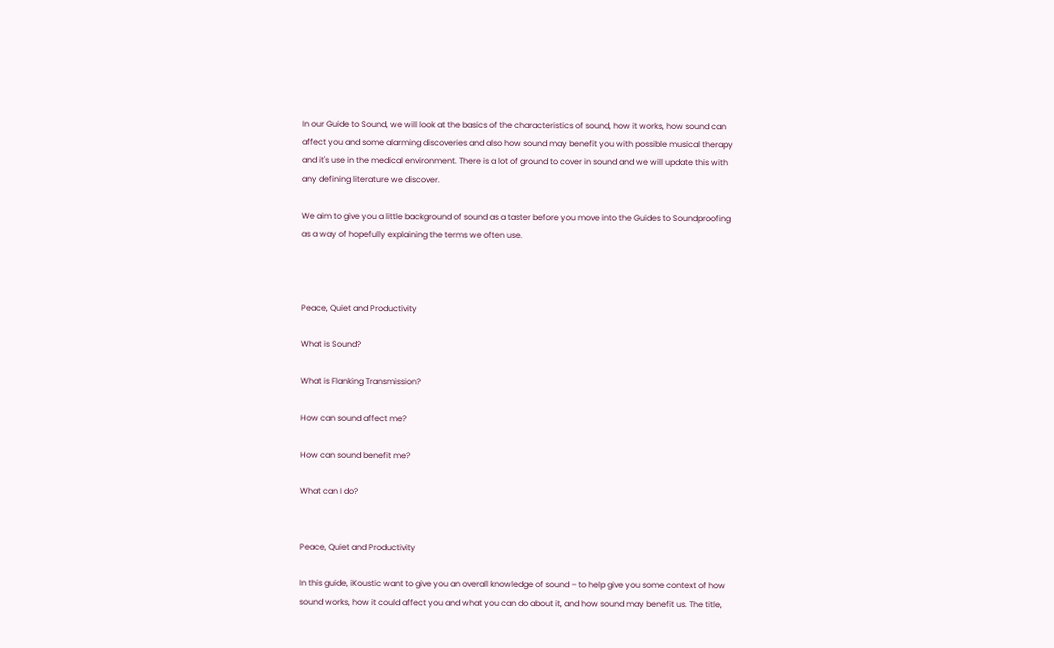In our Guide to Sound, we will look at the basics of the characteristics of sound, how it works, how sound can affect you and some alarming discoveries and also how sound may benefit you with possible musical therapy and it's use in the medical environment. There is a lot of ground to cover in sound and we will update this with any defining literature we discover.

We aim to give you a little background of sound as a taster before you move into the Guides to Soundproofing as a way of hopefully explaining the terms we often use.



Peace, Quiet and Productivity

What is Sound?

What is Flanking Transmission?

How can sound affect me?

How can sound benefit me?

What can I do?


Peace, Quiet and Productivity

In this guide, iKoustic want to give you an overall knowledge of sound – to help give you some context of how sound works, how it could affect you and what you can do about it, and how sound may benefit us. The title,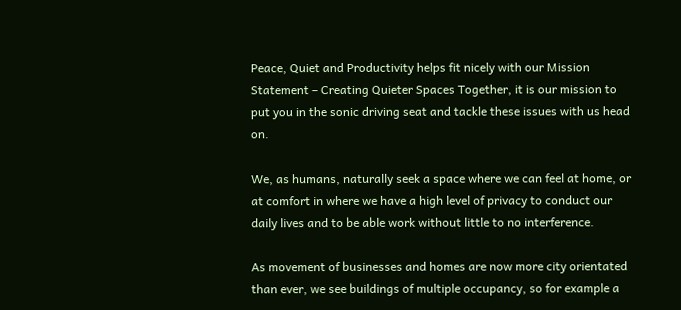Peace, Quiet and Productivity helps fit nicely with our Mission Statement – Creating Quieter Spaces Together, it is our mission to put you in the sonic driving seat and tackle these issues with us head on.

We, as humans, naturally seek a space where we can feel at home, or at comfort in where we have a high level of privacy to conduct our daily lives and to be able work without little to no interference.

As movement of businesses and homes are now more city orientated than ever, we see buildings of multiple occupancy, so for example a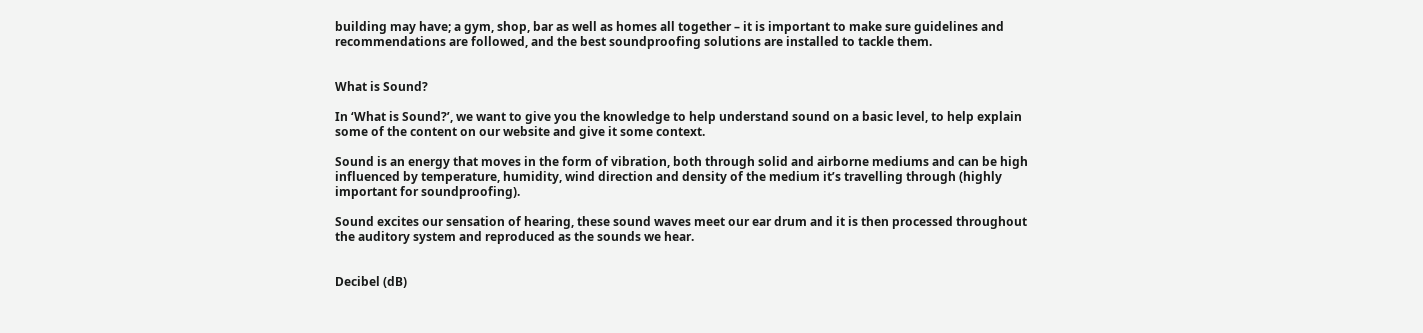building may have; a gym, shop, bar as well as homes all together – it is important to make sure guidelines and recommendations are followed, and the best soundproofing solutions are installed to tackle them.


What is Sound?

In ‘What is Sound?’, we want to give you the knowledge to help understand sound on a basic level, to help explain some of the content on our website and give it some context.

Sound is an energy that moves in the form of vibration, both through solid and airborne mediums and can be high influenced by temperature, humidity, wind direction and density of the medium it’s travelling through (highly important for soundproofing).

Sound excites our sensation of hearing, these sound waves meet our ear drum and it is then processed throughout the auditory system and reproduced as the sounds we hear.


Decibel (dB)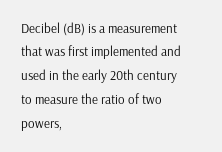Decibel (dB) is a measurement that was first implemented and used in the early 20th century to measure the ratio of two powers,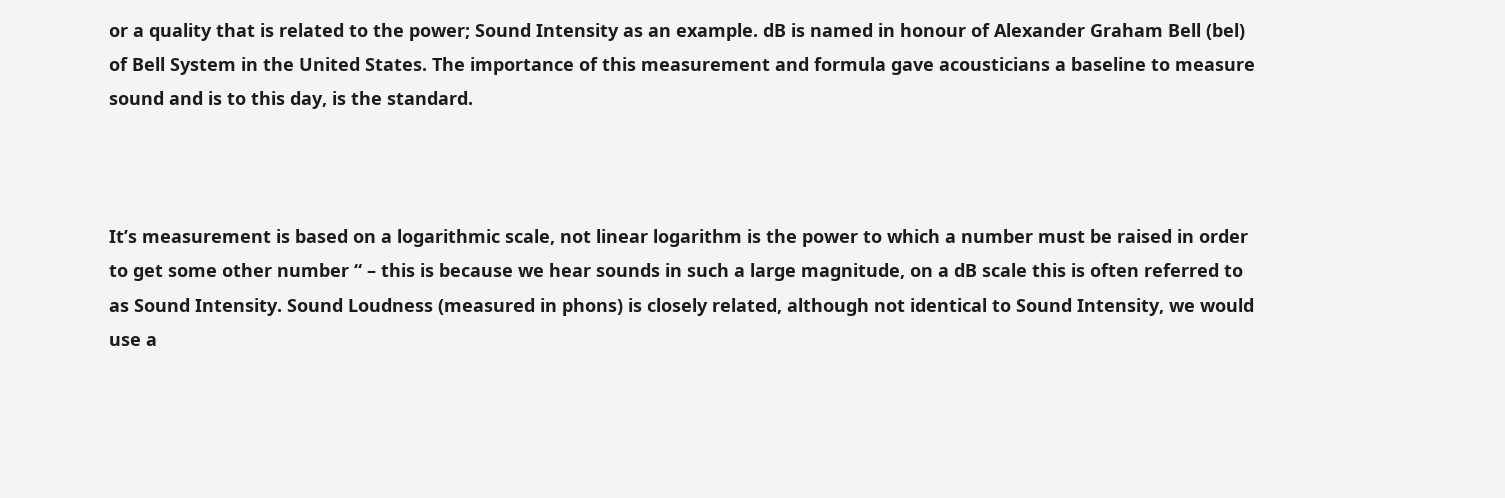or a quality that is related to the power; Sound Intensity as an example. dB is named in honour of Alexander Graham Bell (bel) of Bell System in the United States. The importance of this measurement and formula gave acousticians a baseline to measure sound and is to this day, is the standard.



It’s measurement is based on a logarithmic scale, not linear logarithm is the power to which a number must be raised in order to get some other number “ – this is because we hear sounds in such a large magnitude, on a dB scale this is often referred to as Sound Intensity. Sound Loudness (measured in phons) is closely related, although not identical to Sound Intensity, we would use a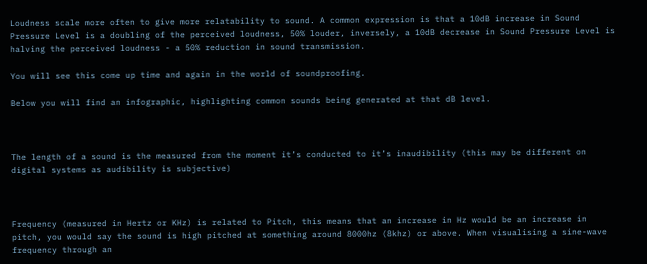Loudness scale more often to give more relatability to sound. A common expression is that a 10dB increase in Sound Pressure Level is a doubling of the perceived loudness, 50% louder, inversely, a 10dB decrease in Sound Pressure Level is halving the perceived loudness - a 50% reduction in sound transmission.

You will see this come up time and again in the world of soundproofing.

Below you will find an infographic, highlighting common sounds being generated at that dB level.



The length of a sound is the measured from the moment it’s conducted to it’s inaudibility (this may be different on digital systems as audibility is subjective)



Frequency (measured in Hertz or KHz) is related to Pitch, this means that an increase in Hz would be an increase in pitch, you would say the sound is high pitched at something around 8000hz (8khz) or above. When visualising a sine-wave frequency through an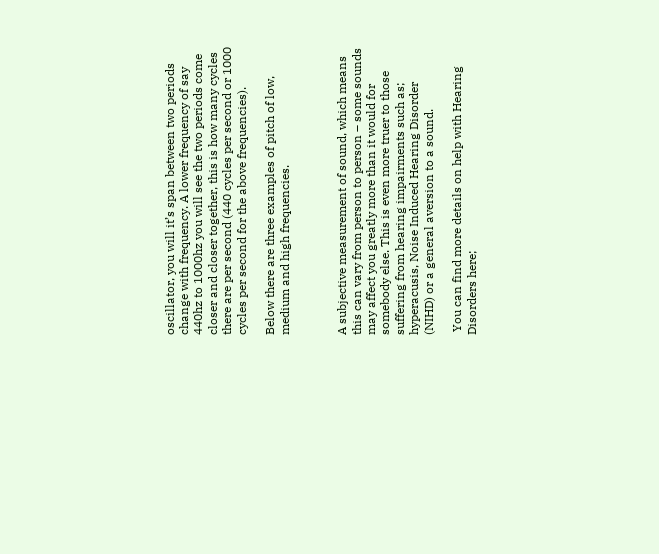oscillator, you will it’s span between two periods change with frequency. A lower frequency of say 440hz to 1000hz you will see the two periods come closer and closer together, this is how many cycles there are per second (440 cycles per second or 1000 cycles per second for the above frequencies).

Below there are three examples of pitch of low, medium and high frequencies.



A subjective measurement of sound, which means this can vary from person to person – some sounds may affect you greatly more than it would for somebody else. This is even more truer to those suffering from hearing impairments such as; hyperacusis, Noise Induced Hearing Disorder (NIHD) or a general aversion to a sound.

 You can find more details on help with Hearing Disorders here;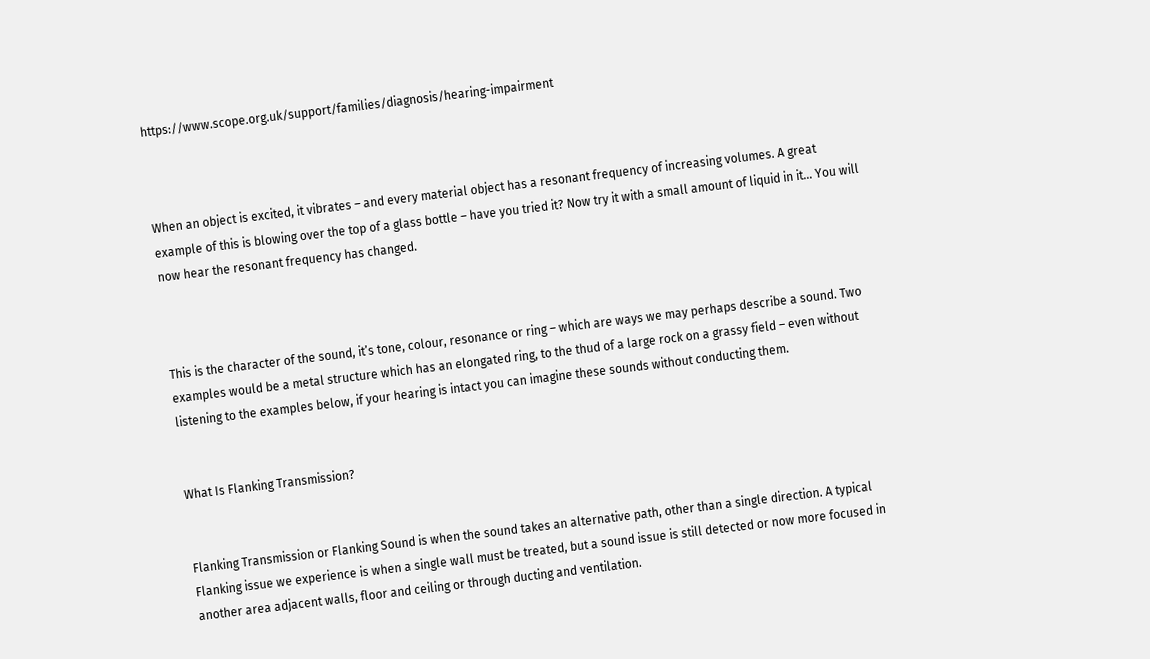https://www.scope.org.uk/support/families/diagnosis/hearing-impairment



When an object is excited, it vibrates – and every material object has a resonant frequency of increasing volumes. A great example of this is blowing over the top of a glass bottle – have you tried it? Now try it with a small amount of liquid in it… You will now hear the resonant frequency has changed.



This is the character of the sound, it’s tone, colour, resonance or ring – which are ways we may perhaps describe a sound. Two examples would be a metal structure which has an elongated ring, to the thud of a large rock on a grassy field – even without listening to the examples below, if your hearing is intact you can imagine these sounds without conducting them.


What Is Flanking Transmission?


Flanking Transmission or Flanking Sound is when the sound takes an alternative path, other than a single direction. A typical Flanking issue we experience is when a single wall must be treated, but a sound issue is still detected or now more focused in another area adjacent walls, floor and ceiling or through ducting and ventilation.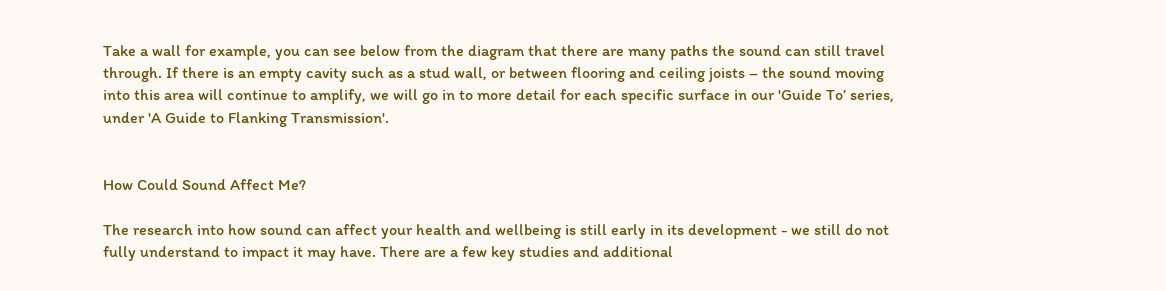Take a wall for example, you can see below from the diagram that there are many paths the sound can still travel through. If there is an empty cavity such as a stud wall, or between flooring and ceiling joists – the sound moving into this area will continue to amplify, we will go in to more detail for each specific surface in our 'Guide To’ series, under 'A Guide to Flanking Transmission'.


How Could Sound Affect Me?

The research into how sound can affect your health and wellbeing is still early in its development - we still do not fully understand to impact it may have. There are a few key studies and additional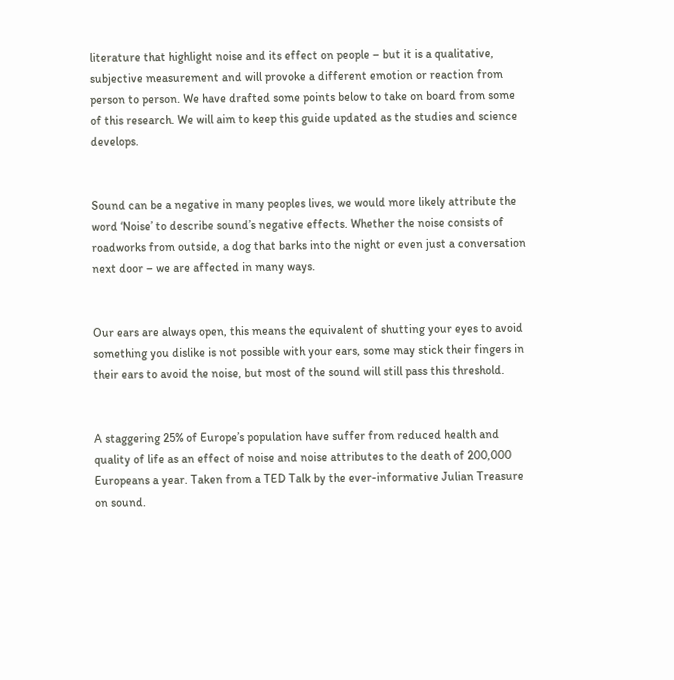literature that highlight noise and its effect on people – but it is a qualitative, subjective measurement and will provoke a different emotion or reaction from person to person. We have drafted some points below to take on board from some of this research. We will aim to keep this guide updated as the studies and science develops.


Sound can be a negative in many peoples lives, we would more likely attribute the word ‘Noise’ to describe sound’s negative effects. Whether the noise consists of roadworks from outside, a dog that barks into the night or even just a conversation next door – we are affected in many ways.


Our ears are always open, this means the equivalent of shutting your eyes to avoid something you dislike is not possible with your ears, some may stick their fingers in their ears to avoid the noise, but most of the sound will still pass this threshold.


A staggering 25% of Europe’s population have suffer from reduced health and quality of life as an effect of noise and noise attributes to the death of 200,000 Europeans a year. Taken from a TED Talk by the ever-informative Julian Treasure on sound.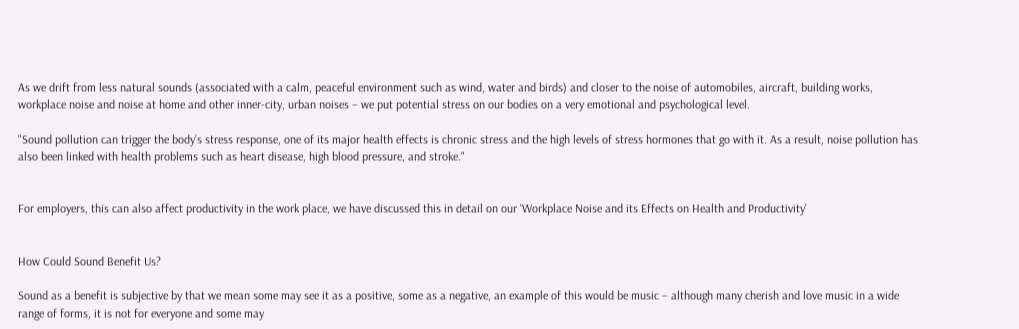As we drift from less natural sounds (associated with a calm, peaceful environment such as wind, water and birds) and closer to the noise of automobiles, aircraft, building works, workplace noise and noise at home and other inner-city, urban noises – we put potential stress on our bodies on a very emotional and psychological level.

"Sound pollution can trigger the body’s stress response, one of its major health effects is chronic stress and the high levels of stress hormones that go with it. As a result, noise pollution has also been linked with health problems such as heart disease, high blood pressure, and stroke."


For employers, this can also affect productivity in the work place, we have discussed this in detail on our ‘Workplace Noise and its Effects on Health and Productivity’


How Could Sound Benefit Us?

Sound as a benefit is subjective by that we mean some may see it as a positive, some as a negative, an example of this would be music – although many cherish and love music in a wide range of forms, it is not for everyone and some may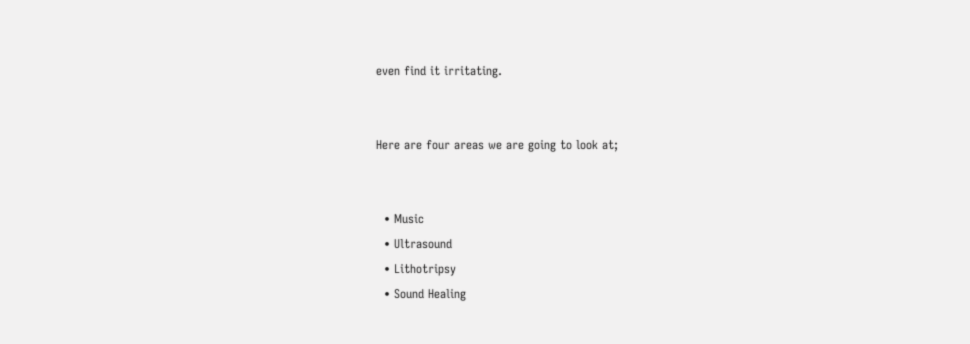even find it irritating.


Here are four areas we are going to look at;


  • Music
  • Ultrasound
  • Lithotripsy
  • Sound Healing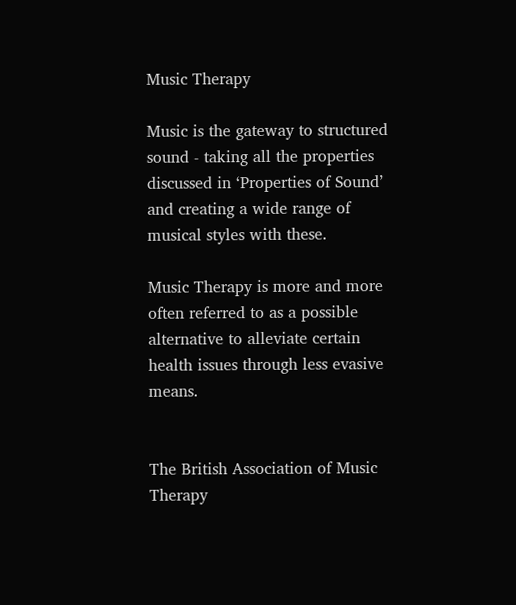Music Therapy

Music is the gateway to structured sound - taking all the properties discussed in ‘Properties of Sound’ and creating a wide range of musical styles with these.

Music Therapy is more and more often referred to as a possible alternative to alleviate certain health issues through less evasive means.


The British Association of Music Therapy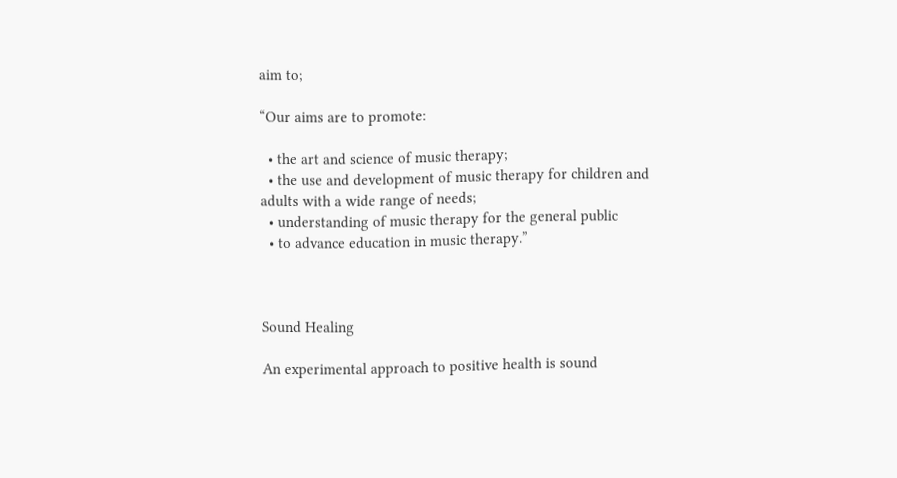aim to;

“Our aims are to promote:

  • the art and science of music therapy;
  • the use and development of music therapy for children and adults with a wide range of needs;
  • understanding of music therapy for the general public
  • to advance education in music therapy.”



Sound Healing

An experimental approach to positive health is sound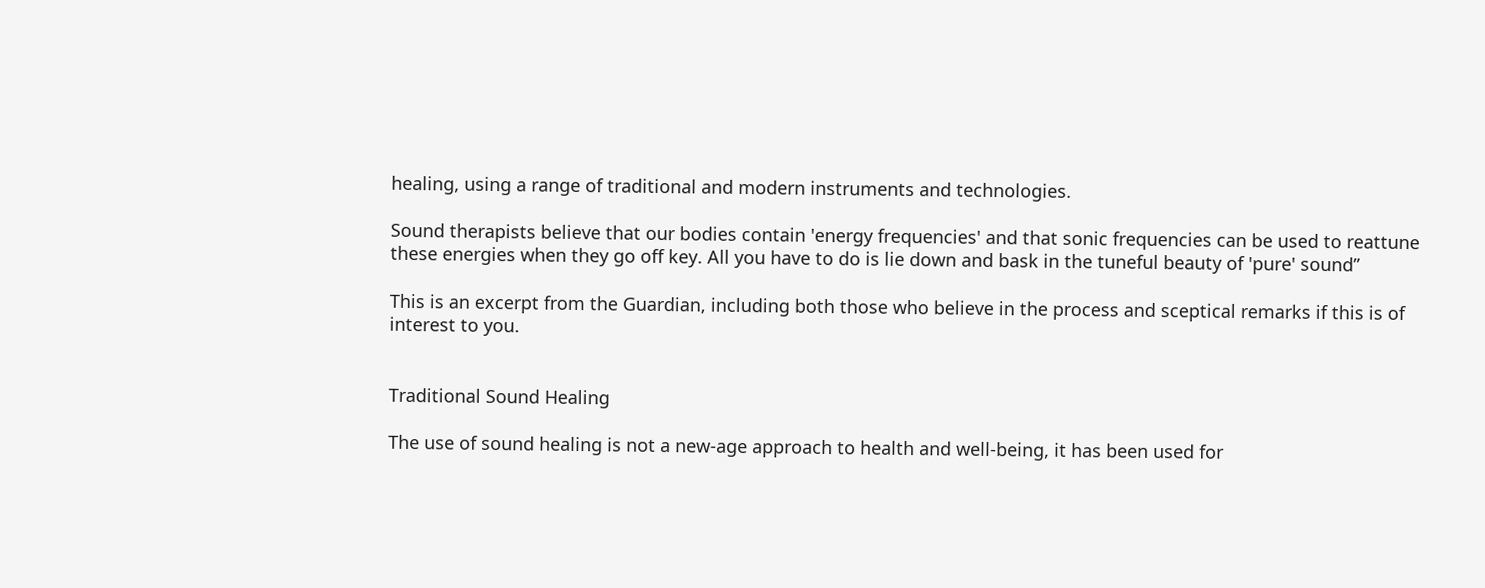healing, using a range of traditional and modern instruments and technologies.

Sound therapists believe that our bodies contain 'energy frequencies' and that sonic frequencies can be used to reattune these energies when they go off key. All you have to do is lie down and bask in the tuneful beauty of 'pure' sound”

This is an excerpt from the Guardian, including both those who believe in the process and sceptical remarks if this is of interest to you.


Traditional Sound Healing

The use of sound healing is not a new-age approach to health and well-being, it has been used for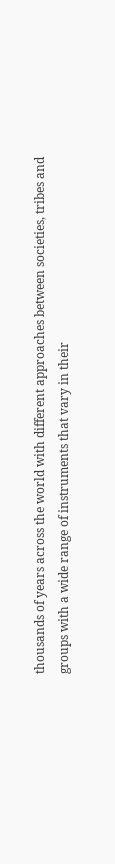thousands of years across the world with different approaches between societies, tribes and groups with a wide range of instruments that vary in their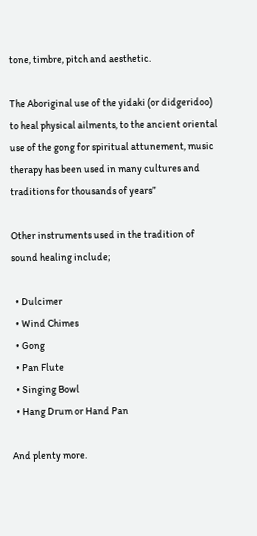tone, timbre, pitch and aesthetic.

The Aboriginal use of the yidaki (or didgeridoo) to heal physical ailments, to the ancient oriental use of the gong for spiritual attunement, music therapy has been used in many cultures and traditions for thousands of years”

Other instruments used in the tradition of sound healing include;

  • Dulcimer
  • Wind Chimes
  • Gong
  • Pan Flute
  • Singing Bowl
  • Hang Drum or Hand Pan

And plenty more.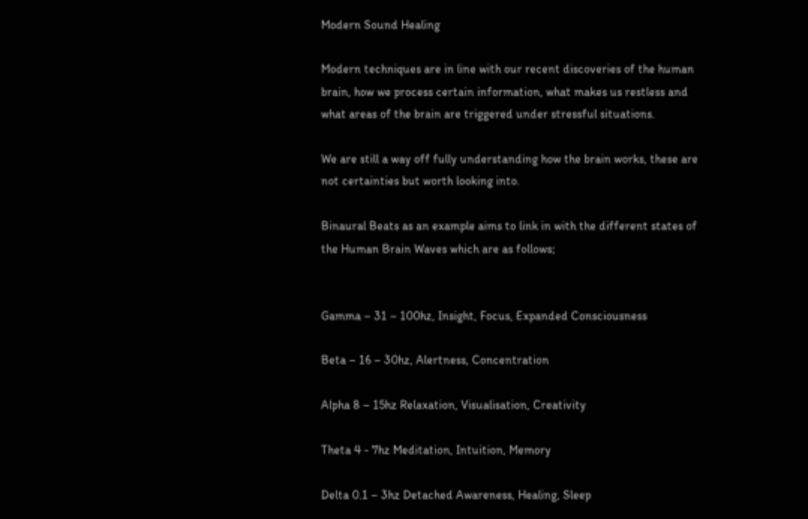Modern Sound Healing

Modern techniques are in line with our recent discoveries of the human brain, how we process certain information, what makes us restless and what areas of the brain are triggered under stressful situations.

We are still a way off fully understanding how the brain works, these are not certainties but worth looking into.

Binaural Beats as an example aims to link in with the different states of the Human Brain Waves which are as follows;


Gamma – 31 – 100hz, Insight, Focus, Expanded Consciousness

Beta – 16 – 30hz, Alertness, Concentration

Alpha 8 – 15hz Relaxation, Visualisation, Creativity

Theta 4 - 7hz Meditation, Intuition, Memory

Delta 0.1 – 3hz Detached Awareness, Healing, Sleep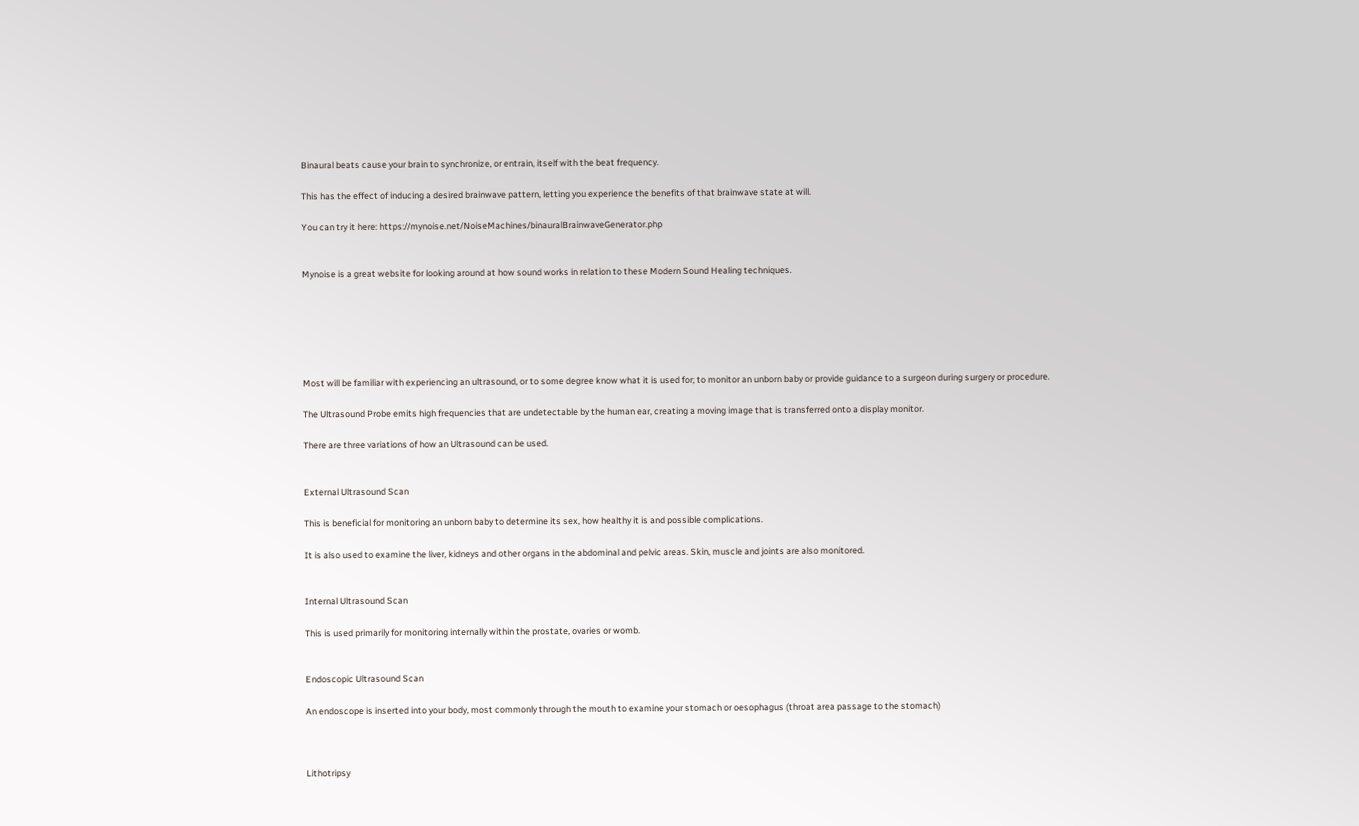Binaural beats cause your brain to synchronize, or entrain, itself with the beat frequency.

This has the effect of inducing a desired brainwave pattern, letting you experience the benefits of that brainwave state at will.

You can try it here: https://mynoise.net/NoiseMachines/binauralBrainwaveGenerator.php


Mynoise is a great website for looking around at how sound works in relation to these Modern Sound Healing techniques.






Most will be familiar with experiencing an ultrasound, or to some degree know what it is used for; to monitor an unborn baby or provide guidance to a surgeon during surgery or procedure.

The Ultrasound Probe emits high frequencies that are undetectable by the human ear, creating a moving image that is transferred onto a display monitor.

There are three variations of how an Ultrasound can be used.


External Ultrasound Scan

This is beneficial for monitoring an unborn baby to determine its sex, how healthy it is and possible complications.

It is also used to examine the liver, kidneys and other organs in the abdominal and pelvic areas. Skin, muscle and joints are also monitored.


Internal Ultrasound Scan

This is used primarily for monitoring internally within the prostate, ovaries or womb.


Endoscopic Ultrasound Scan

An endoscope is inserted into your body, most commonly through the mouth to examine your stomach or oesophagus (throat area passage to the stomach)



Lithotripsy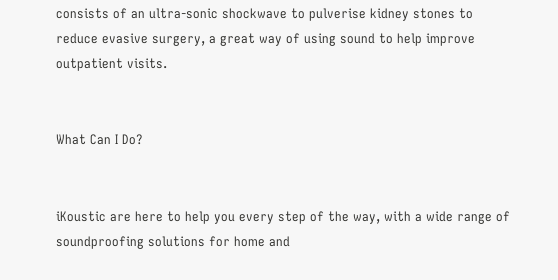consists of an ultra-sonic shockwave to pulverise kidney stones to reduce evasive surgery, a great way of using sound to help improve outpatient visits.


What Can I Do?


iKoustic are here to help you every step of the way, with a wide range of soundproofing solutions for home and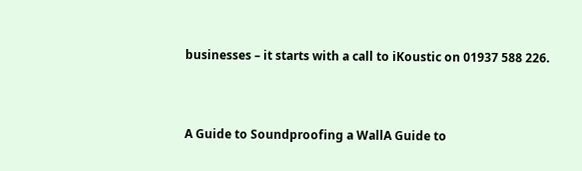businesses – it starts with a call to iKoustic on 01937 588 226.



A Guide to Soundproofing a WallA Guide to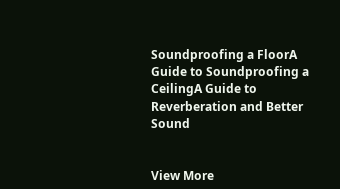Soundproofing a FloorA Guide to Soundproofing a CeilingA Guide to Reverberation and Better Sound


View More